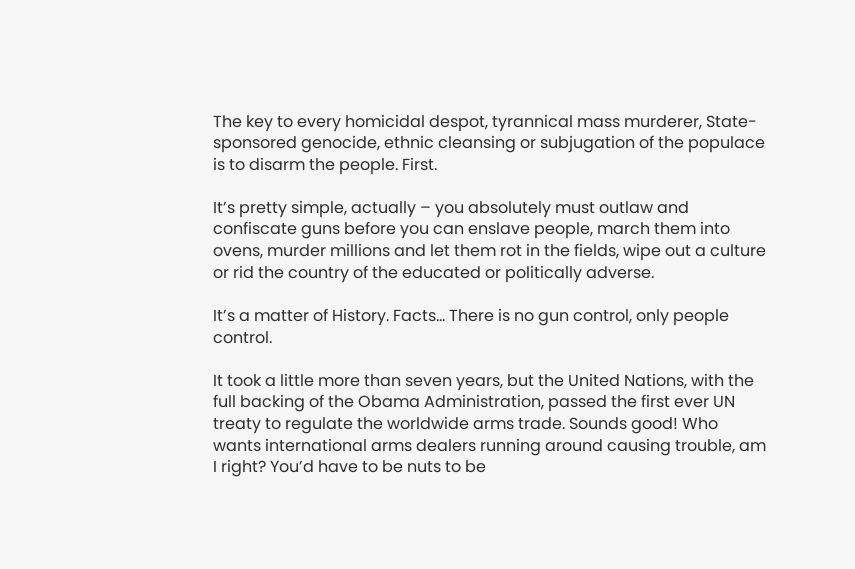The key to every homicidal despot, tyrannical mass murderer, State-sponsored genocide, ethnic cleansing or subjugation of the populace is to disarm the people. First.

It’s pretty simple, actually – you absolutely must outlaw and confiscate guns before you can enslave people, march them into ovens, murder millions and let them rot in the fields, wipe out a culture or rid the country of the educated or politically adverse.

It’s a matter of History. Facts… There is no gun control, only people control.

It took a little more than seven years, but the United Nations, with the full backing of the Obama Administration, passed the first ever UN treaty to regulate the worldwide arms trade. Sounds good! Who wants international arms dealers running around causing trouble, am I right? You’d have to be nuts to be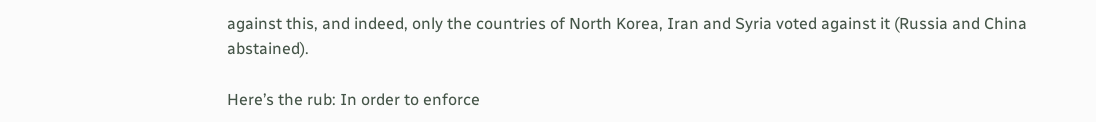against this, and indeed, only the countries of North Korea, Iran and Syria voted against it (Russia and China abstained).

Here’s the rub: In order to enforce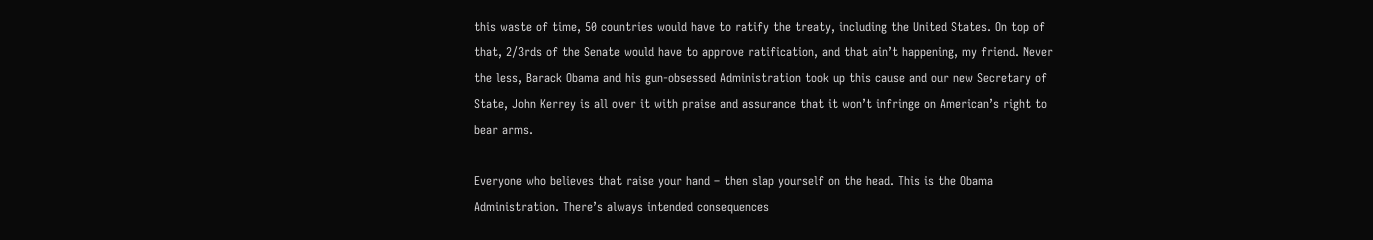this waste of time, 50 countries would have to ratify the treaty, including the United States. On top of that, 2/3rds of the Senate would have to approve ratification, and that ain’t happening, my friend. Never the less, Barack Obama and his gun-obsessed Administration took up this cause and our new Secretary of State, John Kerrey is all over it with praise and assurance that it won’t infringe on American’s right to bear arms.

Everyone who believes that raise your hand – then slap yourself on the head. This is the Obama Administration. There’s always intended consequences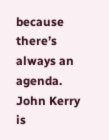because there’s always an agenda. John Kerry is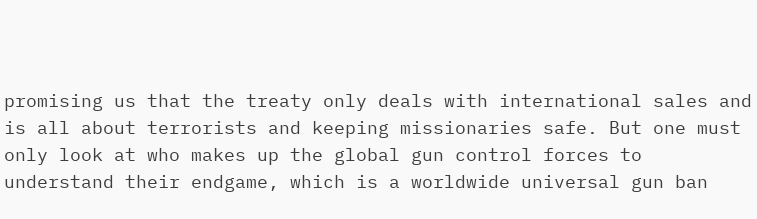promising us that the treaty only deals with international sales and is all about terrorists and keeping missionaries safe. But one must only look at who makes up the global gun control forces to understand their endgame, which is a worldwide universal gun ban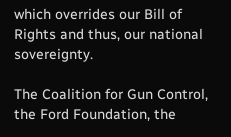which overrides our Bill of Rights and thus, our national sovereignty.

The Coalition for Gun Control, the Ford Foundation, the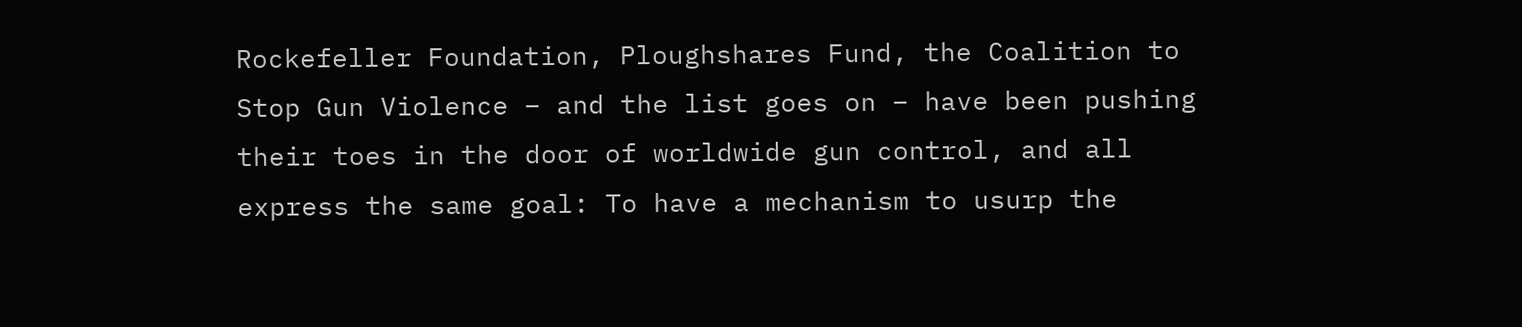Rockefeller Foundation, Ploughshares Fund, the Coalition to Stop Gun Violence – and the list goes on – have been pushing their toes in the door of worldwide gun control, and all express the same goal: To have a mechanism to usurp the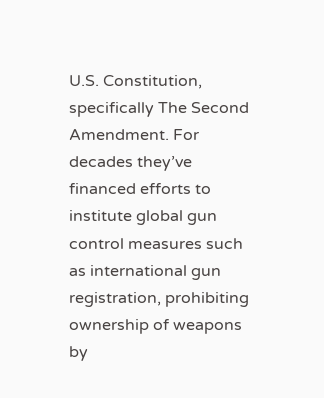U.S. Constitution, specifically The Second Amendment. For decades they’ve financed efforts to institute global gun control measures such as international gun registration, prohibiting ownership of weapons by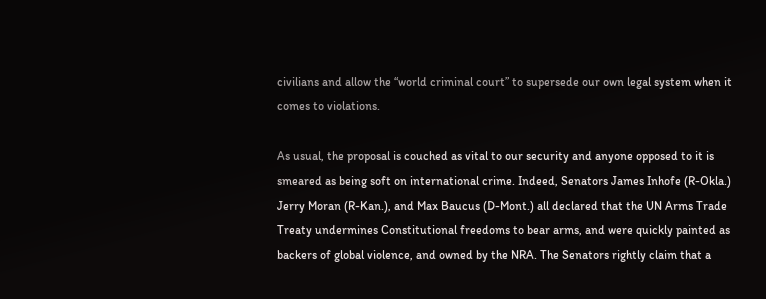civilians and allow the “world criminal court” to supersede our own legal system when it comes to violations.

As usual, the proposal is couched as vital to our security and anyone opposed to it is smeared as being soft on international crime. Indeed, Senators James Inhofe (R-Okla.) Jerry Moran (R-Kan.), and Max Baucus (D-Mont.) all declared that the UN Arms Trade Treaty undermines Constitutional freedoms to bear arms, and were quickly painted as backers of global violence, and owned by the NRA. The Senators rightly claim that a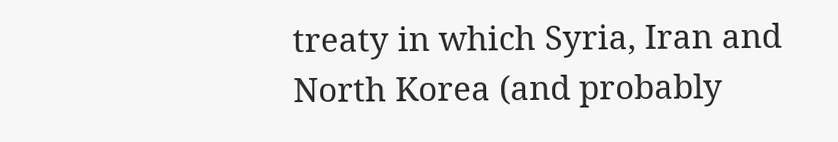treaty in which Syria, Iran and North Korea (and probably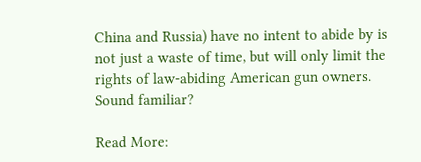China and Russia) have no intent to abide by is not just a waste of time, but will only limit the rights of law-abiding American gun owners. Sound familiar?

Read More: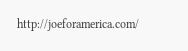http://joeforamerica.com/